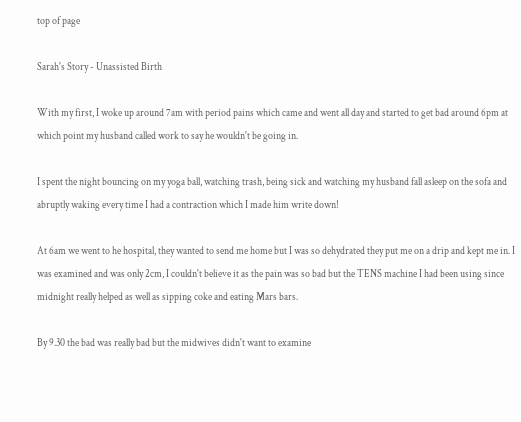top of page

Sarah's Story - Unassisted Birth

With my first, I woke up around 7am with period pains which came and went all day and started to get bad around 6pm at which point my husband called work to say he wouldn't be going in.

I spent the night bouncing on my yoga ball, watching trash, being sick and watching my husband fall asleep on the sofa and abruptly waking every time I had a contraction which I made him write down!

At 6am we went to he hospital, they wanted to send me home but I was so dehydrated they put me on a drip and kept me in. I was examined and was only 2cm, I couldn't believe it as the pain was so bad but the TENS machine I had been using since midnight really helped as well as sipping coke and eating Mars bars.

By 9.30 the bad was really bad but the midwives didn't want to examine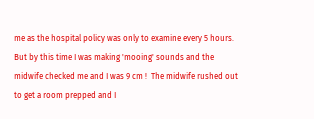me as the hospital policy was only to examine every 5 hours. But by this time I was making 'mooing' sounds and the midwife checked me and I was 9 cm !  The midwife rushed out to get a room prepped and I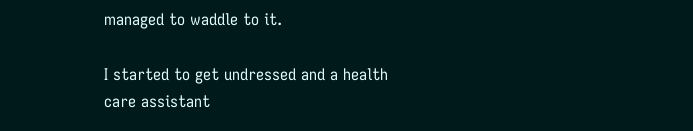managed to waddle to it.

I started to get undressed and a health care assistant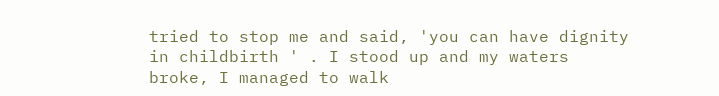tried to stop me and said, 'you can have dignity in childbirth ' . I stood up and my waters broke, I managed to walk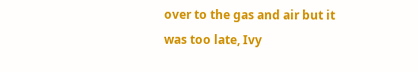over to the gas and air but it was too late, Ivy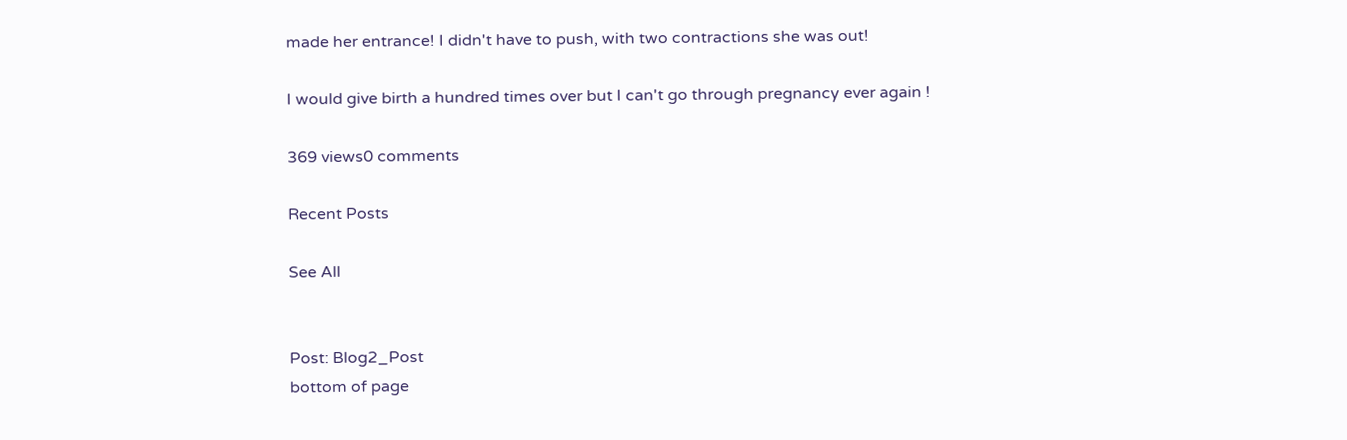made her entrance! I didn't have to push, with two contractions she was out!

I would give birth a hundred times over but I can't go through pregnancy ever again !

369 views0 comments

Recent Posts

See All


Post: Blog2_Post
bottom of page